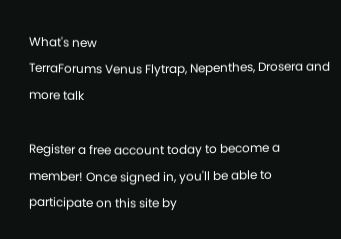What's new
TerraForums Venus Flytrap, Nepenthes, Drosera and more talk

Register a free account today to become a member! Once signed in, you'll be able to participate on this site by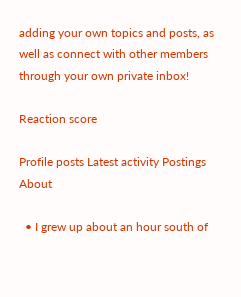adding your own topics and posts, as well as connect with other members through your own private inbox!

Reaction score

Profile posts Latest activity Postings About

  • I grew up about an hour south of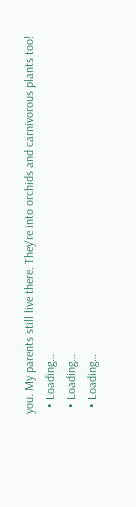you. My parents still live there. They're into orchids and carnivorous plants too!
  • Loading…
  • Loading…
  • Loading…